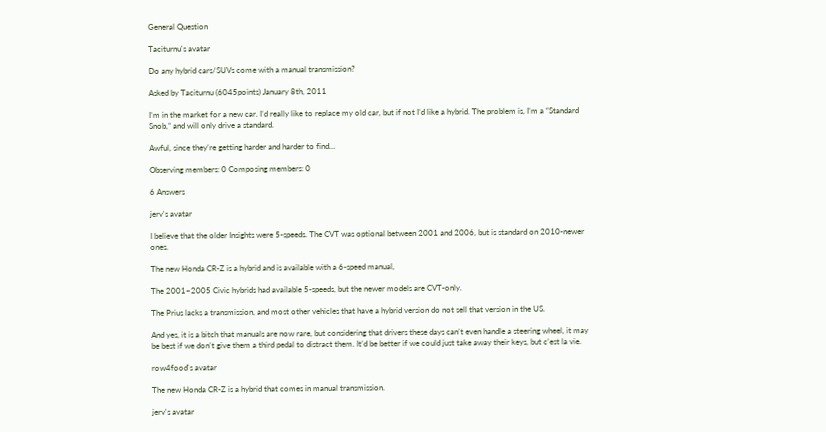General Question

Taciturnu's avatar

Do any hybrid cars/SUVs come with a manual transmission?

Asked by Taciturnu (6045points) January 8th, 2011

I’m in the market for a new car. I’d really like to replace my old car, but if not I’d like a hybrid. The problem is, I’m a “Standard Snob,” and will only drive a standard.

Awful, since they’re getting harder and harder to find…

Observing members: 0 Composing members: 0

6 Answers

jerv's avatar

I believe that the older Insights were 5-speeds. The CVT was optional between 2001 and 2006, but is standard on 2010-newer ones.

The new Honda CR-Z is a hybrid and is available with a 6-speed manual,

The 2001–2005 Civic hybrids had available 5-speeds, but the newer models are CVT-only.

The Prius lacks a transmission, and most other vehicles that have a hybrid version do not sell that version in the US.

And yes, it is a bitch that manuals are now rare, but considering that drivers these days can’t even handle a steering wheel, it may be best if we don’t give them a third pedal to distract them. It’d be better if we could just take away their keys, but c’est la vie.

row4food's avatar

The new Honda CR-Z is a hybrid that comes in manual transmission.

jerv's avatar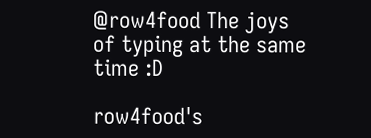@row4food The joys of typing at the same time :D

row4food's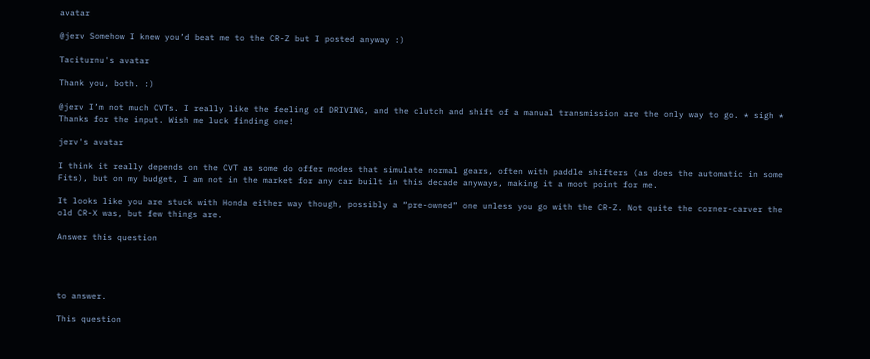avatar

@jerv Somehow I knew you’d beat me to the CR-Z but I posted anyway :)

Taciturnu's avatar

Thank you, both. :)

@jerv I’m not much CVTs. I really like the feeling of DRIVING, and the clutch and shift of a manual transmission are the only way to go. * sigh * Thanks for the input. Wish me luck finding one!

jerv's avatar

I think it really depends on the CVT as some do offer modes that simulate normal gears, often with paddle shifters (as does the automatic in some Fits), but on my budget, I am not in the market for any car built in this decade anyways, making it a moot point for me.

It looks like you are stuck with Honda either way though, possibly a “pre-owned” one unless you go with the CR-Z. Not quite the corner-carver the old CR-X was, but few things are.

Answer this question




to answer.

This question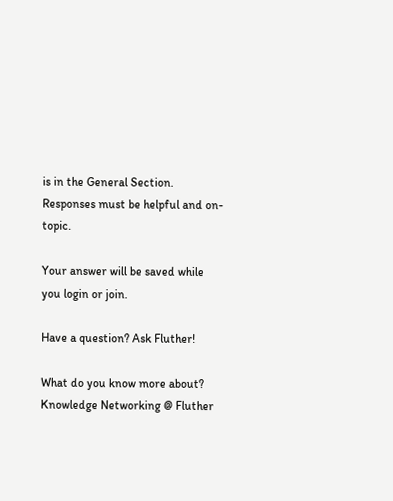is in the General Section. Responses must be helpful and on-topic.

Your answer will be saved while you login or join.

Have a question? Ask Fluther!

What do you know more about?
Knowledge Networking @ Fluther